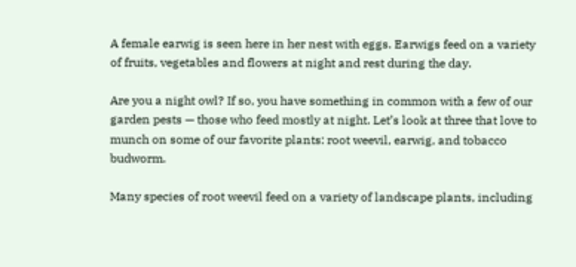A female earwig is seen here in her nest with eggs. Earwigs feed on a variety of fruits, vegetables and flowers at night and rest during the day.

Are you a night owl? If so, you have something in common with a few of our garden pests — those who feed mostly at night. Let’s look at three that love to munch on some of our favorite plants: root weevil, earwig, and tobacco budworm.

Many species of root weevil feed on a variety of landscape plants, including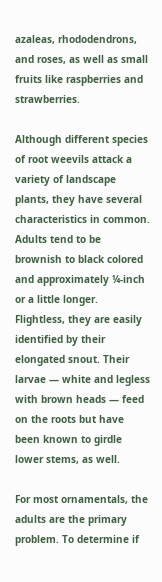azaleas, rhododendrons, and roses, as well as small fruits like raspberries and strawberries.

Although different species of root weevils attack a variety of landscape plants, they have several characteristics in common. Adults tend to be brownish to black colored and approximately ¼-inch or a little longer. Flightless, they are easily identified by their elongated snout. Their larvae — white and legless with brown heads — feed on the roots but have been known to girdle lower stems, as well.

For most ornamentals, the adults are the primary problem. To determine if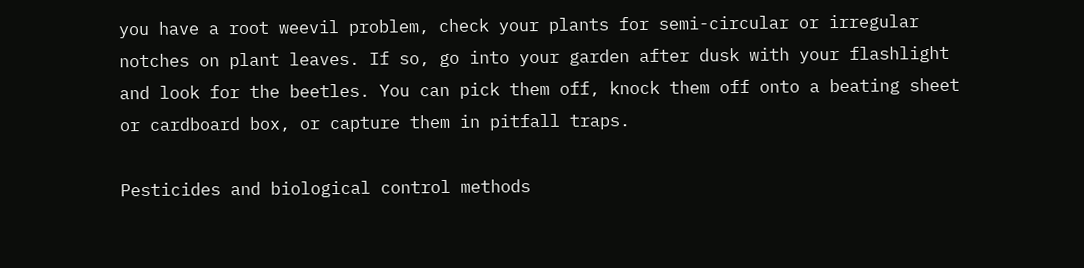you have a root weevil problem, check your plants for semi-circular or irregular notches on plant leaves. If so, go into your garden after dusk with your flashlight and look for the beetles. You can pick them off, knock them off onto a beating sheet or cardboard box, or capture them in pitfall traps.

Pesticides and biological control methods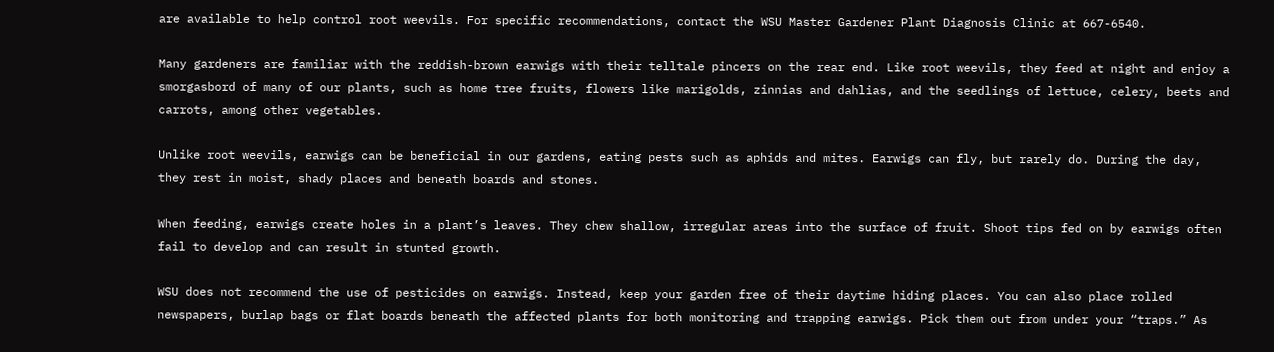are available to help control root weevils. For specific recommendations, contact the WSU Master Gardener Plant Diagnosis Clinic at 667-6540.

Many gardeners are familiar with the reddish-brown earwigs with their telltale pincers on the rear end. Like root weevils, they feed at night and enjoy a smorgasbord of many of our plants, such as home tree fruits, flowers like marigolds, zinnias and dahlias, and the seedlings of lettuce, celery, beets and carrots, among other vegetables.

Unlike root weevils, earwigs can be beneficial in our gardens, eating pests such as aphids and mites. Earwigs can fly, but rarely do. During the day, they rest in moist, shady places and beneath boards and stones.

When feeding, earwigs create holes in a plant’s leaves. They chew shallow, irregular areas into the surface of fruit. Shoot tips fed on by earwigs often fail to develop and can result in stunted growth.

WSU does not recommend the use of pesticides on earwigs. Instead, keep your garden free of their daytime hiding places. You can also place rolled newspapers, burlap bags or flat boards beneath the affected plants for both monitoring and trapping earwigs. Pick them out from under your “traps.” As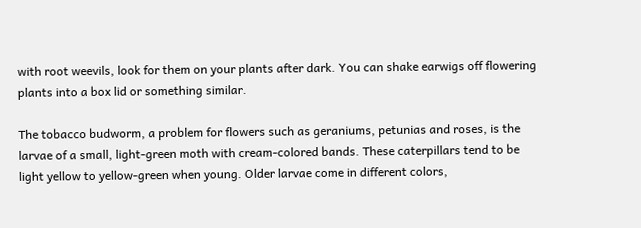with root weevils, look for them on your plants after dark. You can shake earwigs off flowering plants into a box lid or something similar.

The tobacco budworm, a problem for flowers such as geraniums, petunias and roses, is the larvae of a small, light-green moth with cream-colored bands. These caterpillars tend to be light yellow to yellow-green when young. Older larvae come in different colors,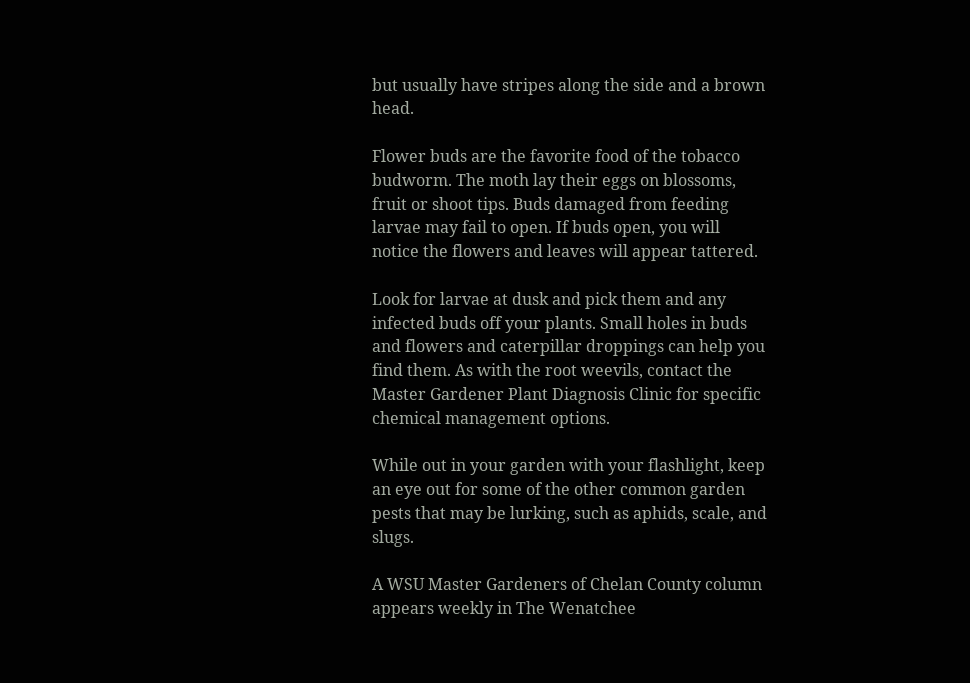but usually have stripes along the side and a brown head.

Flower buds are the favorite food of the tobacco budworm. The moth lay their eggs on blossoms, fruit or shoot tips. Buds damaged from feeding larvae may fail to open. If buds open, you will notice the flowers and leaves will appear tattered.

Look for larvae at dusk and pick them and any infected buds off your plants. Small holes in buds and flowers and caterpillar droppings can help you find them. As with the root weevils, contact the Master Gardener Plant Diagnosis Clinic for specific chemical management options.

While out in your garden with your flashlight, keep an eye out for some of the other common garden pests that may be lurking, such as aphids, scale, and slugs.

A WSU Master Gardeners of Chelan County column appears weekly in The Wenatchee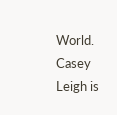World. Casey Leigh is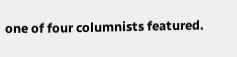one of four columnists featured.